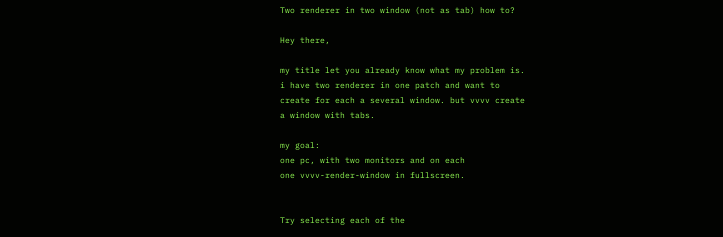Two renderer in two window (not as tab) how to?

Hey there,

my title let you already know what my problem is.
i have two renderer in one patch and want to
create for each a several window. but vvvv create
a window with tabs.

my goal:
one pc, with two monitors and on each
one vvvv-render-window in fullscreen.


Try selecting each of the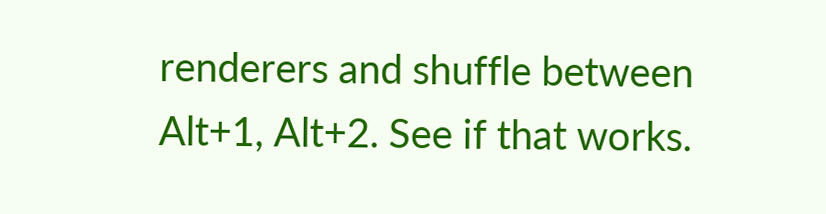renderers and shuffle between Alt+1, Alt+2. See if that works.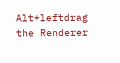Alt+leftdrag the Renderer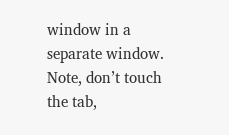window in a separate window.
Note, don’t touch the tab,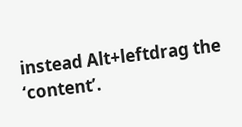instead Alt+leftdrag the ‘content’.